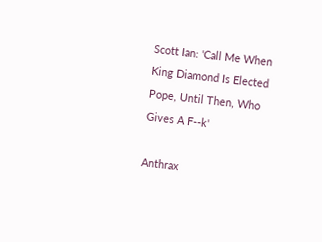Scott Ian: 'Call Me When King Diamond Is Elected Pope, Until Then, Who Gives A F--k'

Anthrax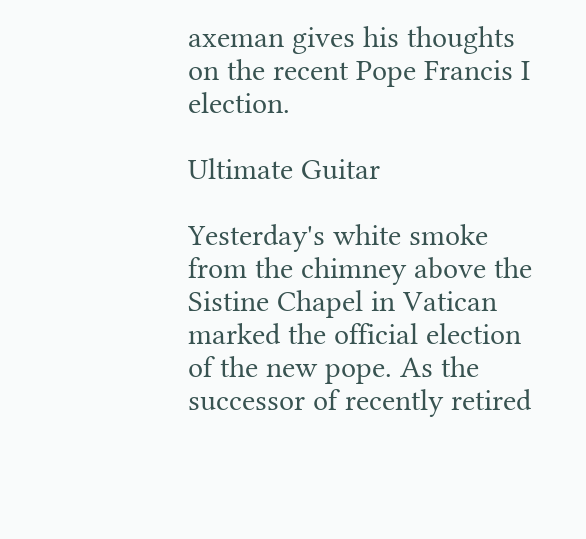axeman gives his thoughts on the recent Pope Francis I election.

Ultimate Guitar

Yesterday's white smoke from the chimney above the Sistine Chapel in Vatican marked the official election of the new pope. As the successor of recently retired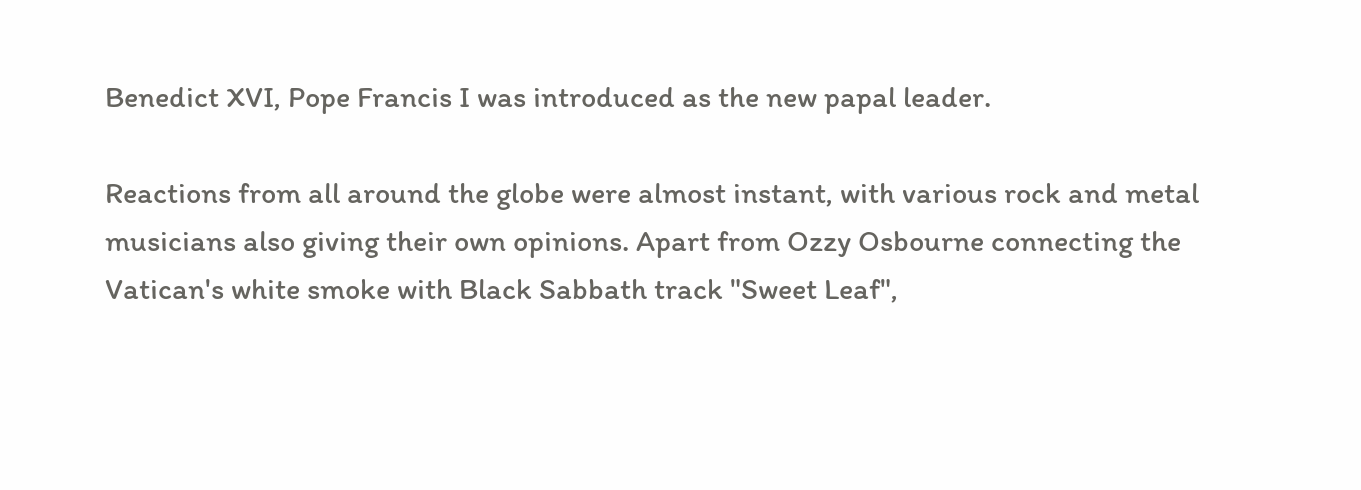Benedict XVI, Pope Francis I was introduced as the new papal leader.

Reactions from all around the globe were almost instant, with various rock and metal musicians also giving their own opinions. Apart from Ozzy Osbourne connecting the Vatican's white smoke with Black Sabbath track "Sweet Leaf",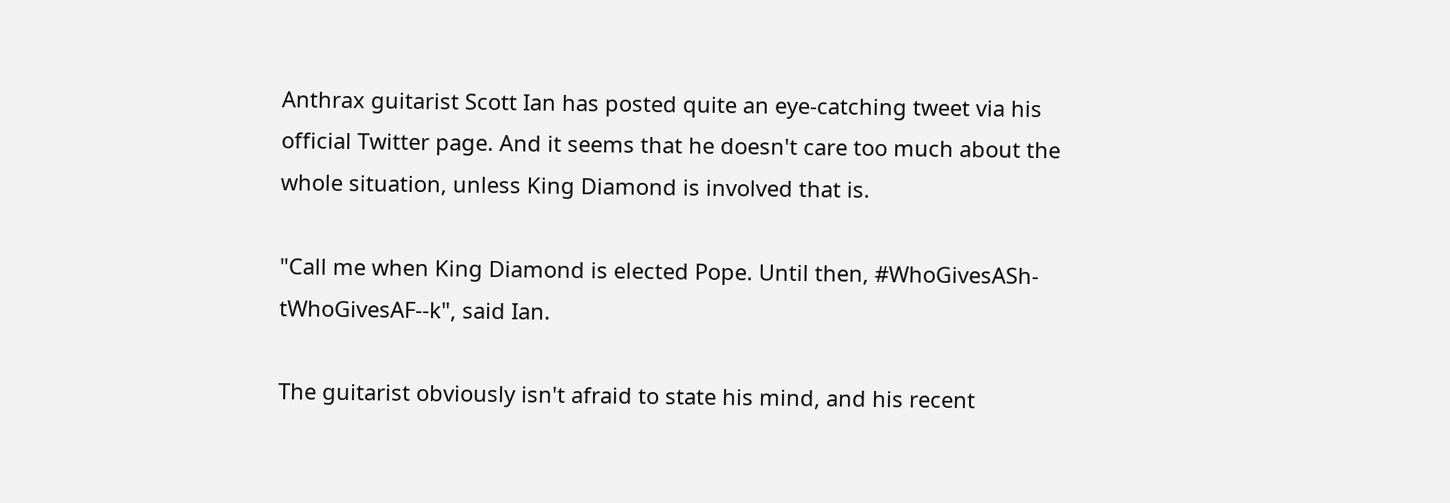Anthrax guitarist Scott Ian has posted quite an eye-catching tweet via his official Twitter page. And it seems that he doesn't care too much about the whole situation, unless King Diamond is involved that is.

"Call me when King Diamond is elected Pope. Until then, #WhoGivesASh-tWhoGivesAF--k", said Ian.

The guitarist obviously isn't afraid to state his mind, and his recent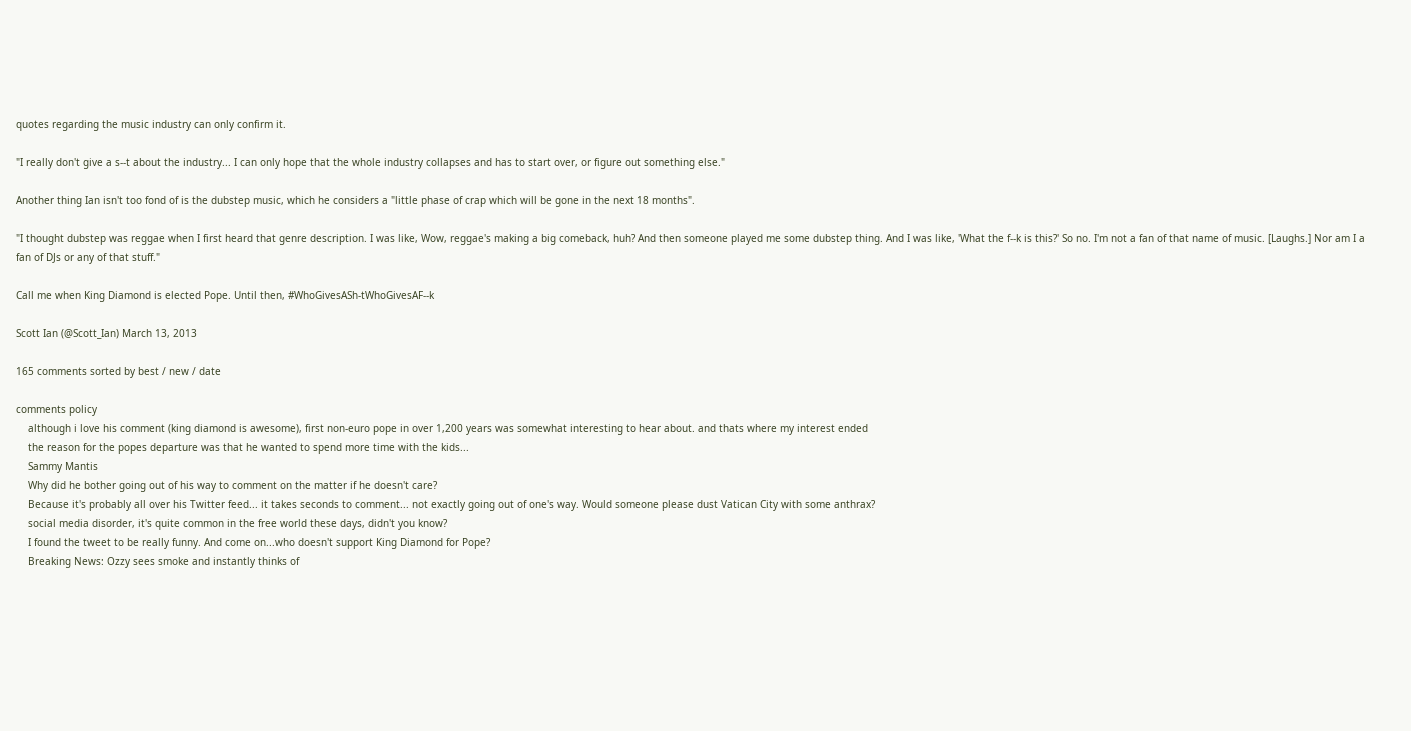quotes regarding the music industry can only confirm it.

"I really don't give a s--t about the industry... I can only hope that the whole industry collapses and has to start over, or figure out something else."

Another thing Ian isn't too fond of is the dubstep music, which he considers a "little phase of crap which will be gone in the next 18 months".

"I thought dubstep was reggae when I first heard that genre description. I was like, Wow, reggae's making a big comeback, huh? And then someone played me some dubstep thing. And I was like, 'What the f--k is this?' So no. I'm not a fan of that name of music. [Laughs.] Nor am I a fan of DJs or any of that stuff."

Call me when King Diamond is elected Pope. Until then, #WhoGivesASh-tWhoGivesAF--k

Scott Ian (@Scott_Ian) March 13, 2013

165 comments sorted by best / new / date

comments policy
    although i love his comment (king diamond is awesome), first non-euro pope in over 1,200 years was somewhat interesting to hear about. and thats where my interest ended
    the reason for the popes departure was that he wanted to spend more time with the kids...
    Sammy Mantis
    Why did he bother going out of his way to comment on the matter if he doesn't care?
    Because it's probably all over his Twitter feed... it takes seconds to comment... not exactly going out of one's way. Would someone please dust Vatican City with some anthrax?
    social media disorder, it's quite common in the free world these days, didn't you know?
    I found the tweet to be really funny. And come on...who doesn't support King Diamond for Pope?
    Breaking News: Ozzy sees smoke and instantly thinks of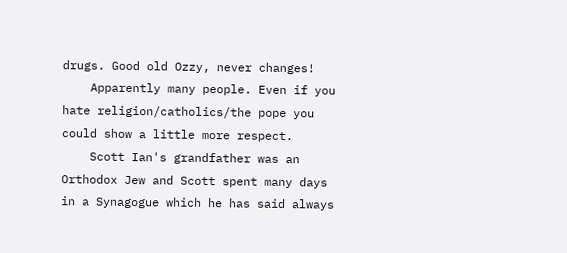drugs. Good old Ozzy, never changes!
    Apparently many people. Even if you hate religion/catholics/the pope you could show a little more respect.
    Scott Ian's grandfather was an Orthodox Jew and Scott spent many days in a Synagogue which he has said always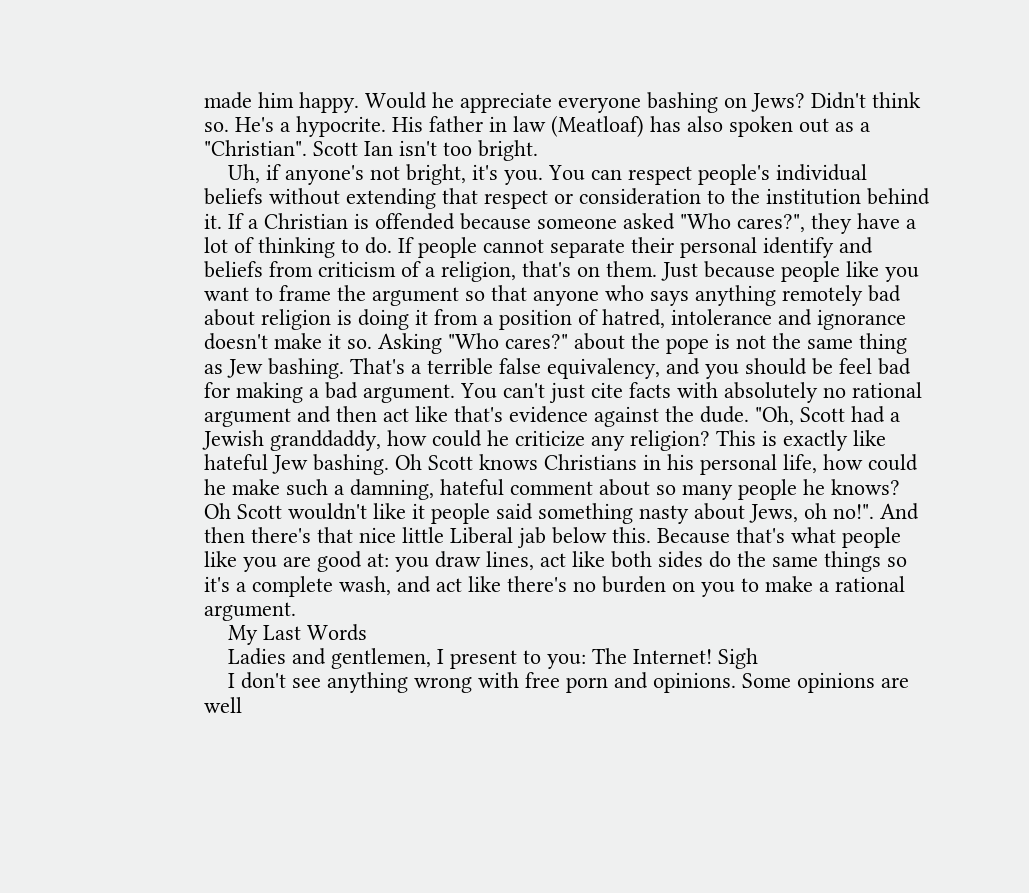made him happy. Would he appreciate everyone bashing on Jews? Didn't think so. He's a hypocrite. His father in law (Meatloaf) has also spoken out as a "Christian". Scott Ian isn't too bright.
    Uh, if anyone's not bright, it's you. You can respect people's individual beliefs without extending that respect or consideration to the institution behind it. If a Christian is offended because someone asked "Who cares?", they have a lot of thinking to do. If people cannot separate their personal identify and beliefs from criticism of a religion, that's on them. Just because people like you want to frame the argument so that anyone who says anything remotely bad about religion is doing it from a position of hatred, intolerance and ignorance doesn't make it so. Asking "Who cares?" about the pope is not the same thing as Jew bashing. That's a terrible false equivalency, and you should be feel bad for making a bad argument. You can't just cite facts with absolutely no rational argument and then act like that's evidence against the dude. "Oh, Scott had a Jewish granddaddy, how could he criticize any religion? This is exactly like hateful Jew bashing. Oh Scott knows Christians in his personal life, how could he make such a damning, hateful comment about so many people he knows? Oh Scott wouldn't like it people said something nasty about Jews, oh no!". And then there's that nice little Liberal jab below this. Because that's what people like you are good at: you draw lines, act like both sides do the same things so it's a complete wash, and act like there's no burden on you to make a rational argument.
    My Last Words
    Ladies and gentlemen, I present to you: The Internet! Sigh
    I don't see anything wrong with free porn and opinions. Some opinions are well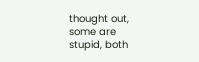thought out, some are stupid, both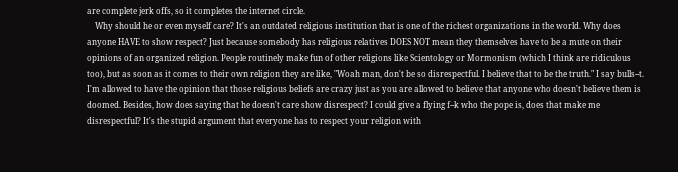are complete jerk offs, so it completes the internet circle.
    Why should he or even myself care? It's an outdated religious institution that is one of the richest organizations in the world. Why does anyone HAVE to show respect? Just because somebody has religious relatives DOES NOT mean they themselves have to be a mute on their opinions of an organized religion. People routinely make fun of other religions like Scientology or Mormonism (which I think are ridiculous too), but as soon as it comes to their own religion they are like, "Woah man, don't be so disrespectful. I believe that to be the truth." I say bulls--t. I'm allowed to have the opinion that those religious beliefs are crazy just as you are allowed to believe that anyone who doesn't believe them is doomed. Besides, how does saying that he doesn't care show disrespect? I could give a flying f--k who the pope is, does that make me disrespectful? It's the stupid argument that everyone has to respect your religion with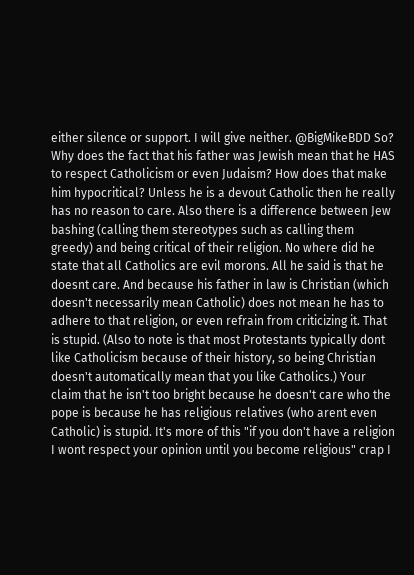either silence or support. I will give neither. @BigMikeBDD So? Why does the fact that his father was Jewish mean that he HAS to respect Catholicism or even Judaism? How does that make him hypocritical? Unless he is a devout Catholic then he really has no reason to care. Also there is a difference between Jew bashing (calling them stereotypes such as calling them greedy) and being critical of their religion. No where did he state that all Catholics are evil morons. All he said is that he doesnt care. And because his father in law is Christian (which doesn't necessarily mean Catholic) does not mean he has to adhere to that religion, or even refrain from criticizing it. That is stupid. (Also to note is that most Protestants typically dont like Catholicism because of their history, so being Christian doesn't automatically mean that you like Catholics.) Your claim that he isn't too bright because he doesn't care who the pope is because he has religious relatives (who arent even Catholic) is stupid. It's more of this "if you don't have a religion I wont respect your opinion until you become religious" crap I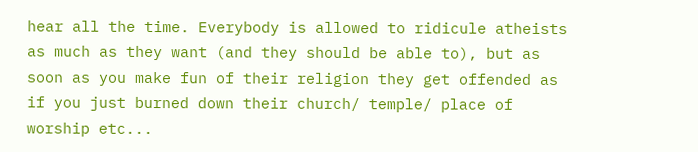hear all the time. Everybody is allowed to ridicule atheists as much as they want (and they should be able to), but as soon as you make fun of their religion they get offended as if you just burned down their church/ temple/ place of worship etc...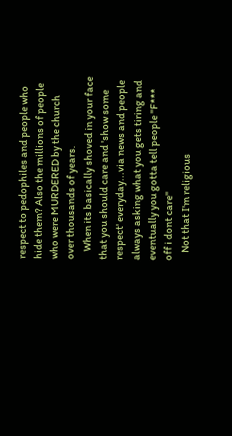respect to pedophiles and people who hide them? Also the millions of people who were MURDERED by the church over thousands of years.
    When its basically shoved in your face that you should care and 'show some respect' everyday...via news and people always asking what you gets tiring and eventually you gotta tell people "F*** off i dont care"
    Not that I'm religious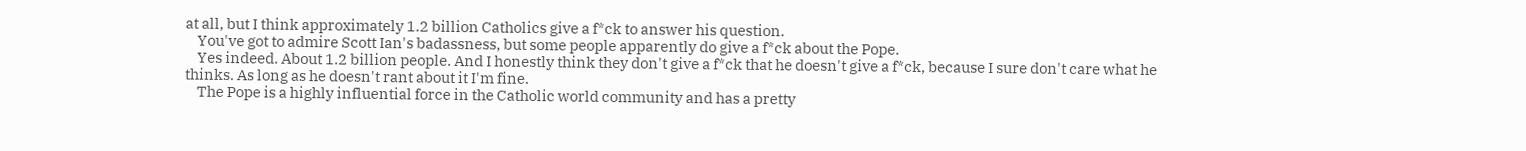at all, but I think approximately 1.2 billion Catholics give a f*ck to answer his question.
    You've got to admire Scott Ian's badassness, but some people apparently do give a f*ck about the Pope.
    Yes indeed. About 1.2 billion people. And I honestly think they don't give a f*ck that he doesn't give a f*ck, because I sure don't care what he thinks. As long as he doesn't rant about it I'm fine.
    The Pope is a highly influential force in the Catholic world community and has a pretty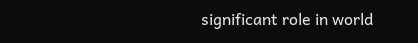significant role in world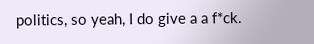politics, so yeah, I do give a a f*ck.